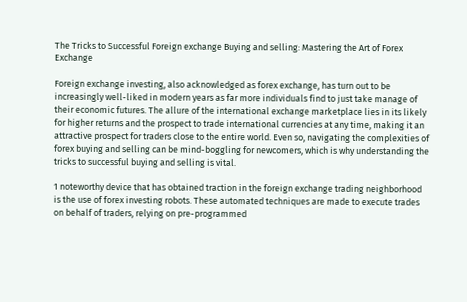The Tricks to Successful Foreign exchange Buying and selling: Mastering the Art of Forex Exchange

Foreign exchange investing, also acknowledged as forex exchange, has turn out to be increasingly well-liked in modern years as far more individuals find to just take manage of their economic futures. The allure of the international exchange marketplace lies in its likely for higher returns and the prospect to trade international currencies at any time, making it an attractive prospect for traders close to the entire world. Even so, navigating the complexities of forex buying and selling can be mind-boggling for newcomers, which is why understanding the tricks to successful buying and selling is vital.

1 noteworthy device that has obtained traction in the foreign exchange trading neighborhood is the use of forex investing robots. These automated techniques are made to execute trades on behalf of traders, relying on pre-programmed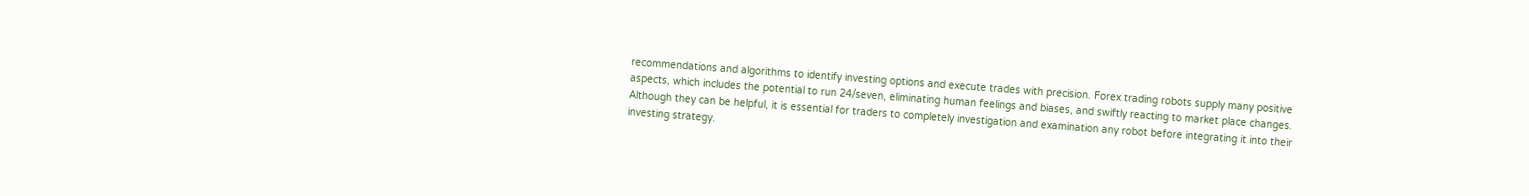recommendations and algorithms to identify investing options and execute trades with precision. Forex trading robots supply many positive aspects, which includes the potential to run 24/seven, eliminating human feelings and biases, and swiftly reacting to market place changes. Although they can be helpful, it is essential for traders to completely investigation and examination any robot before integrating it into their investing strategy.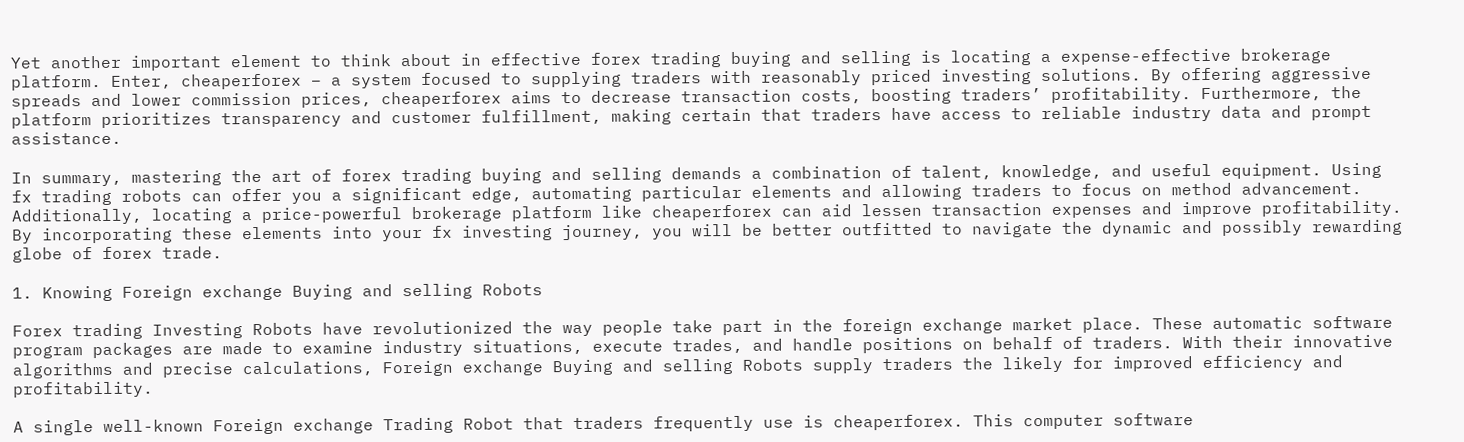Yet another important element to think about in effective forex trading buying and selling is locating a expense-effective brokerage platform. Enter, cheaperforex – a system focused to supplying traders with reasonably priced investing solutions. By offering aggressive spreads and lower commission prices, cheaperforex aims to decrease transaction costs, boosting traders’ profitability. Furthermore, the platform prioritizes transparency and customer fulfillment, making certain that traders have access to reliable industry data and prompt assistance.

In summary, mastering the art of forex trading buying and selling demands a combination of talent, knowledge, and useful equipment. Using fx trading robots can offer you a significant edge, automating particular elements and allowing traders to focus on method advancement. Additionally, locating a price-powerful brokerage platform like cheaperforex can aid lessen transaction expenses and improve profitability. By incorporating these elements into your fx investing journey, you will be better outfitted to navigate the dynamic and possibly rewarding globe of forex trade.

1. Knowing Foreign exchange Buying and selling Robots

Forex trading Investing Robots have revolutionized the way people take part in the foreign exchange market place. These automatic software program packages are made to examine industry situations, execute trades, and handle positions on behalf of traders. With their innovative algorithms and precise calculations, Foreign exchange Buying and selling Robots supply traders the likely for improved efficiency and profitability.

A single well-known Foreign exchange Trading Robot that traders frequently use is cheaperforex. This computer software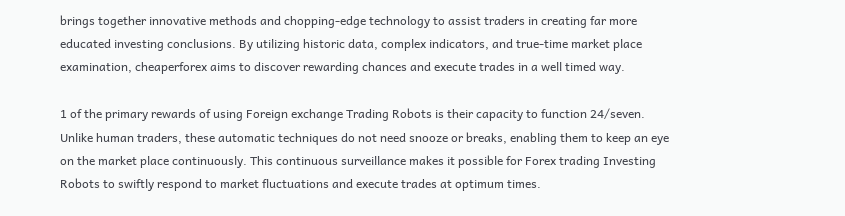brings together innovative methods and chopping-edge technology to assist traders in creating far more educated investing conclusions. By utilizing historic data, complex indicators, and true-time market place examination, cheaperforex aims to discover rewarding chances and execute trades in a well timed way.

1 of the primary rewards of using Foreign exchange Trading Robots is their capacity to function 24/seven. Unlike human traders, these automatic techniques do not need snooze or breaks, enabling them to keep an eye on the market place continuously. This continuous surveillance makes it possible for Forex trading Investing Robots to swiftly respond to market fluctuations and execute trades at optimum times.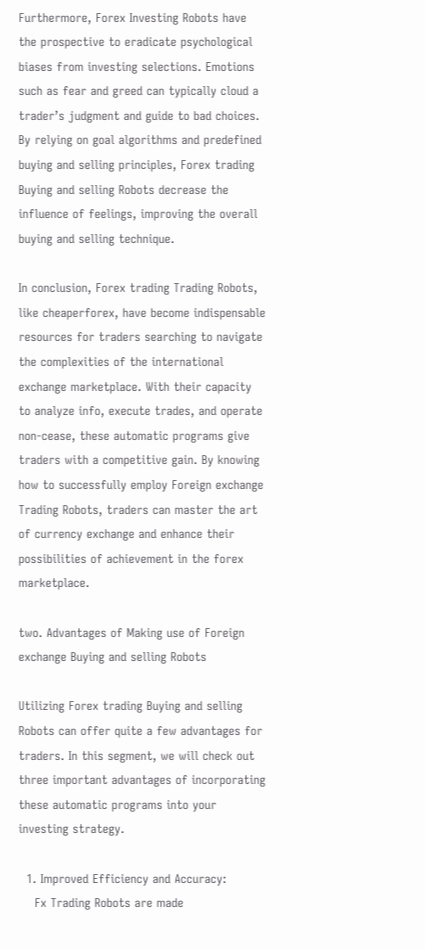Furthermore, Forex Investing Robots have the prospective to eradicate psychological biases from investing selections. Emotions such as fear and greed can typically cloud a trader’s judgment and guide to bad choices. By relying on goal algorithms and predefined buying and selling principles, Forex trading Buying and selling Robots decrease the influence of feelings, improving the overall buying and selling technique.

In conclusion, Forex trading Trading Robots, like cheaperforex, have become indispensable resources for traders searching to navigate the complexities of the international exchange marketplace. With their capacity to analyze info, execute trades, and operate non-cease, these automatic programs give traders with a competitive gain. By knowing how to successfully employ Foreign exchange Trading Robots, traders can master the art of currency exchange and enhance their possibilities of achievement in the forex marketplace.

two. Advantages of Making use of Foreign exchange Buying and selling Robots

Utilizing Forex trading Buying and selling Robots can offer quite a few advantages for traders. In this segment, we will check out three important advantages of incorporating these automatic programs into your investing strategy.

  1. Improved Efficiency and Accuracy:
    Fx Trading Robots are made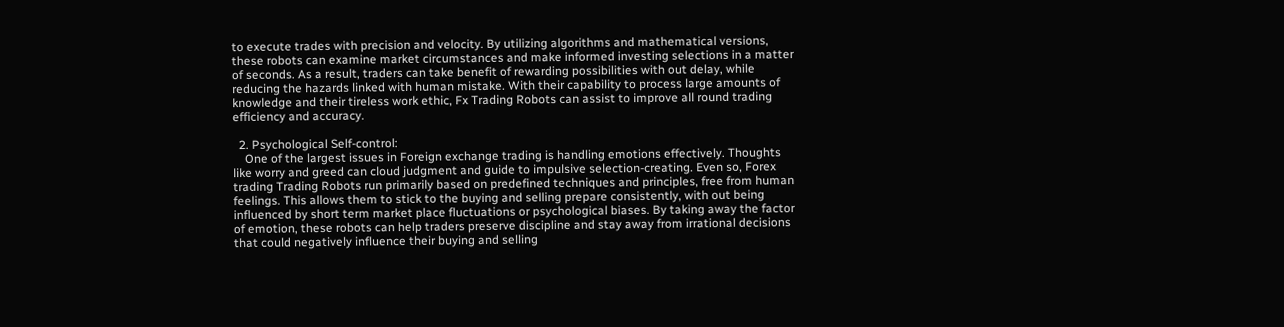to execute trades with precision and velocity. By utilizing algorithms and mathematical versions, these robots can examine market circumstances and make informed investing selections in a matter of seconds. As a result, traders can take benefit of rewarding possibilities with out delay, while reducing the hazards linked with human mistake. With their capability to process large amounts of knowledge and their tireless work ethic, Fx Trading Robots can assist to improve all round trading efficiency and accuracy.

  2. Psychological Self-control:
    One of the largest issues in Foreign exchange trading is handling emotions effectively. Thoughts like worry and greed can cloud judgment and guide to impulsive selection-creating. Even so, Forex trading Trading Robots run primarily based on predefined techniques and principles, free from human feelings. This allows them to stick to the buying and selling prepare consistently, with out being influenced by short term market place fluctuations or psychological biases. By taking away the factor of emotion, these robots can help traders preserve discipline and stay away from irrational decisions that could negatively influence their buying and selling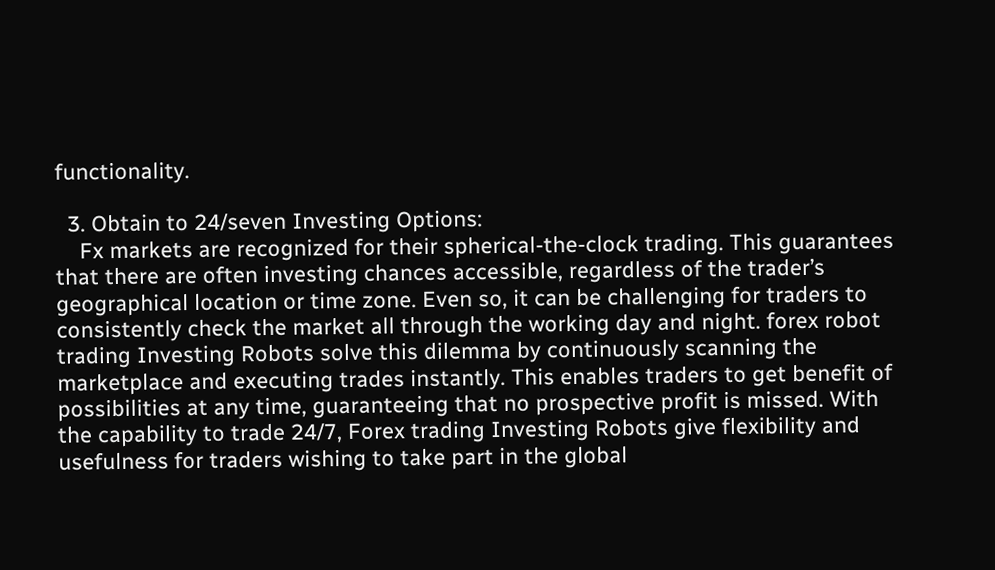functionality.

  3. Obtain to 24/seven Investing Options:
    Fx markets are recognized for their spherical-the-clock trading. This guarantees that there are often investing chances accessible, regardless of the trader’s geographical location or time zone. Even so, it can be challenging for traders to consistently check the market all through the working day and night. forex robot trading Investing Robots solve this dilemma by continuously scanning the marketplace and executing trades instantly. This enables traders to get benefit of possibilities at any time, guaranteeing that no prospective profit is missed. With the capability to trade 24/7, Forex trading Investing Robots give flexibility and usefulness for traders wishing to take part in the global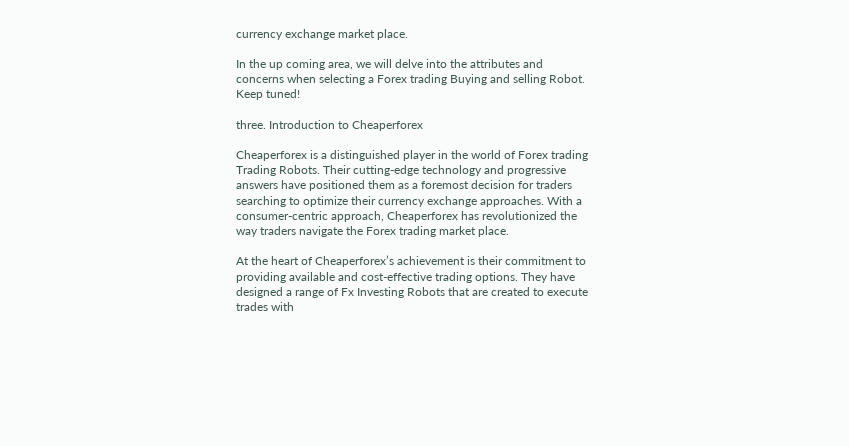currency exchange market place.

In the up coming area, we will delve into the attributes and concerns when selecting a Forex trading Buying and selling Robot. Keep tuned!

three. Introduction to Cheaperforex

Cheaperforex is a distinguished player in the world of Forex trading Trading Robots. Their cutting-edge technology and progressive answers have positioned them as a foremost decision for traders searching to optimize their currency exchange approaches. With a consumer-centric approach, Cheaperforex has revolutionized the way traders navigate the Forex trading market place.

At the heart of Cheaperforex’s achievement is their commitment to providing available and cost-effective trading options. They have designed a range of Fx Investing Robots that are created to execute trades with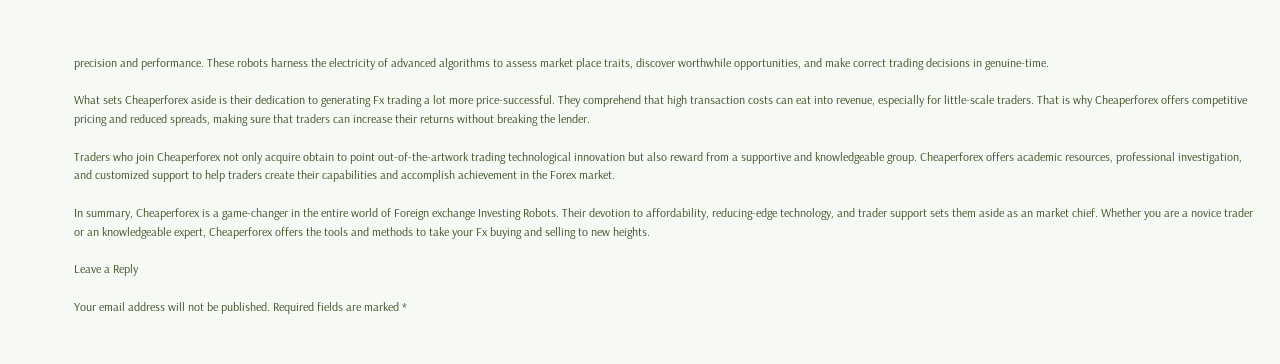precision and performance. These robots harness the electricity of advanced algorithms to assess market place traits, discover worthwhile opportunities, and make correct trading decisions in genuine-time.

What sets Cheaperforex aside is their dedication to generating Fx trading a lot more price-successful. They comprehend that high transaction costs can eat into revenue, especially for little-scale traders. That is why Cheaperforex offers competitive pricing and reduced spreads, making sure that traders can increase their returns without breaking the lender.

Traders who join Cheaperforex not only acquire obtain to point out-of-the-artwork trading technological innovation but also reward from a supportive and knowledgeable group. Cheaperforex offers academic resources, professional investigation, and customized support to help traders create their capabilities and accomplish achievement in the Forex market.

In summary, Cheaperforex is a game-changer in the entire world of Foreign exchange Investing Robots. Their devotion to affordability, reducing-edge technology, and trader support sets them aside as an market chief. Whether you are a novice trader or an knowledgeable expert, Cheaperforex offers the tools and methods to take your Fx buying and selling to new heights.

Leave a Reply

Your email address will not be published. Required fields are marked *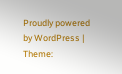Proudly powered by WordPress | Theme: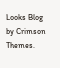Looks Blog by Crimson Themes.